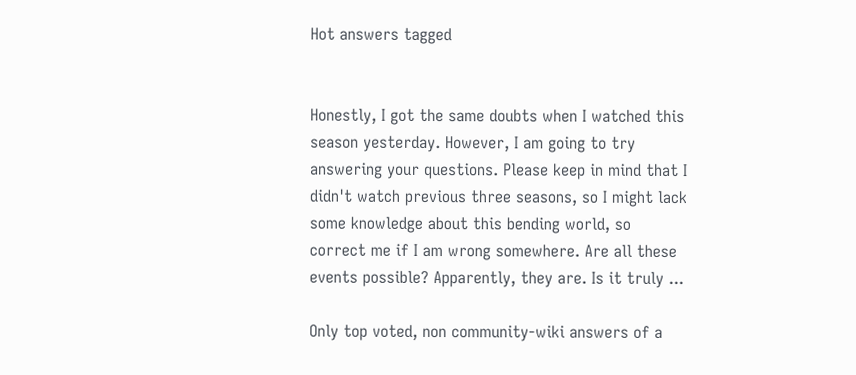Hot answers tagged


Honestly, I got the same doubts when I watched this season yesterday. However, I am going to try answering your questions. Please keep in mind that I didn't watch previous three seasons, so I might lack some knowledge about this bending world, so correct me if I am wrong somewhere. Are all these events possible? Apparently, they are. Is it truly ...

Only top voted, non community-wiki answers of a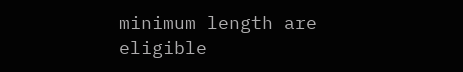minimum length are eligible